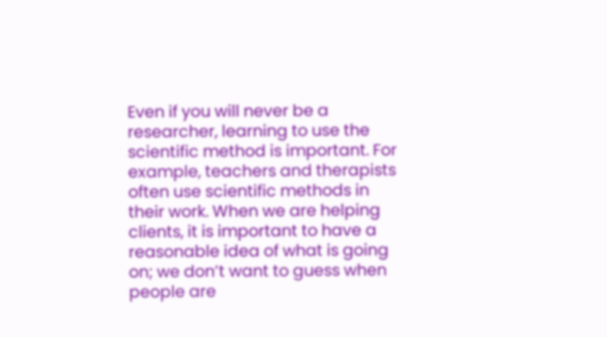Even if you will never be a researcher, learning to use the scientific method is important. For example, teachers and therapists often use scientific methods in their work. When we are helping clients, it is important to have a reasonable idea of what is going on; we don’t want to guess when people are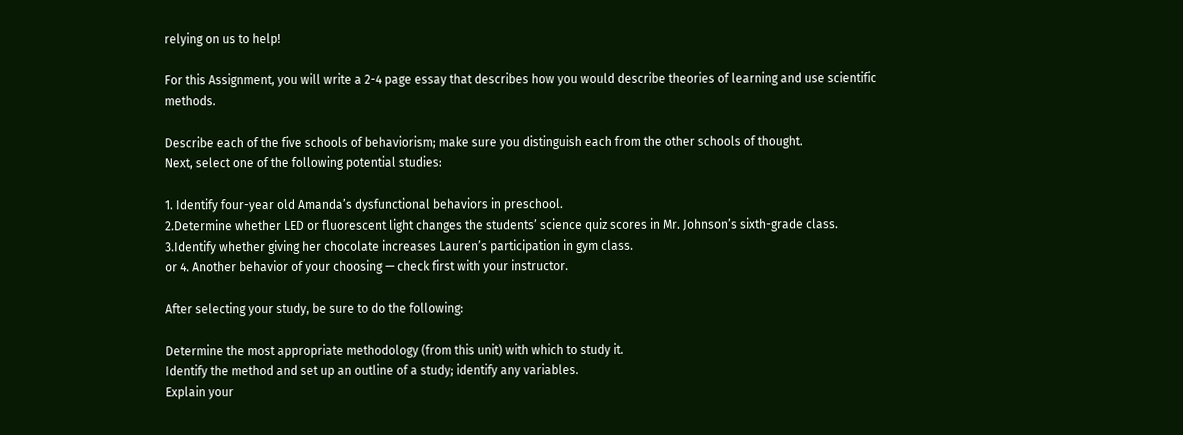relying on us to help!

For this Assignment, you will write a 2-4 page essay that describes how you would describe theories of learning and use scientific methods.

Describe each of the five schools of behaviorism; make sure you distinguish each from the other schools of thought.
Next, select one of the following potential studies:

1. Identify four-year old Amanda’s dysfunctional behaviors in preschool.
2.Determine whether LED or fluorescent light changes the students’ science quiz scores in Mr. Johnson’s sixth-grade class.
3.Identify whether giving her chocolate increases Lauren’s participation in gym class.
or 4. Another behavior of your choosing — check first with your instructor.

After selecting your study, be sure to do the following:

Determine the most appropriate methodology (from this unit) with which to study it.
Identify the method and set up an outline of a study; identify any variables.
Explain your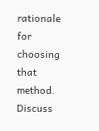rationale for choosing that method.
Discuss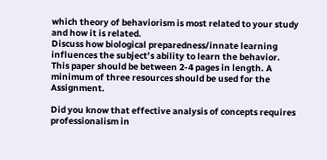which theory of behaviorism is most related to your study and how it is related.
Discuss how biological preparedness/innate learning influences the subject’s ability to learn the behavior.
This paper should be between 2-4 pages in length. A minimum of three resources should be used for the Assignment.

Did you know that effective analysis of concepts requires professionalism in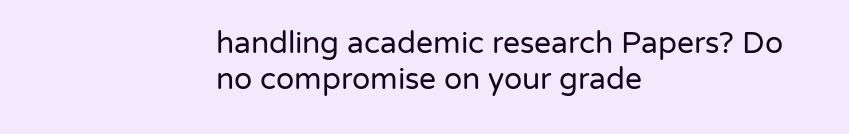handling academic research Papers? Do no compromise on your grade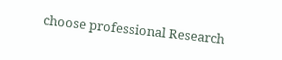choose professional Research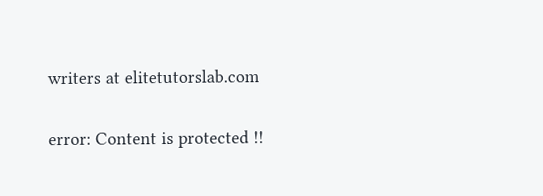writers at elitetutorslab.com

error: Content is protected !!